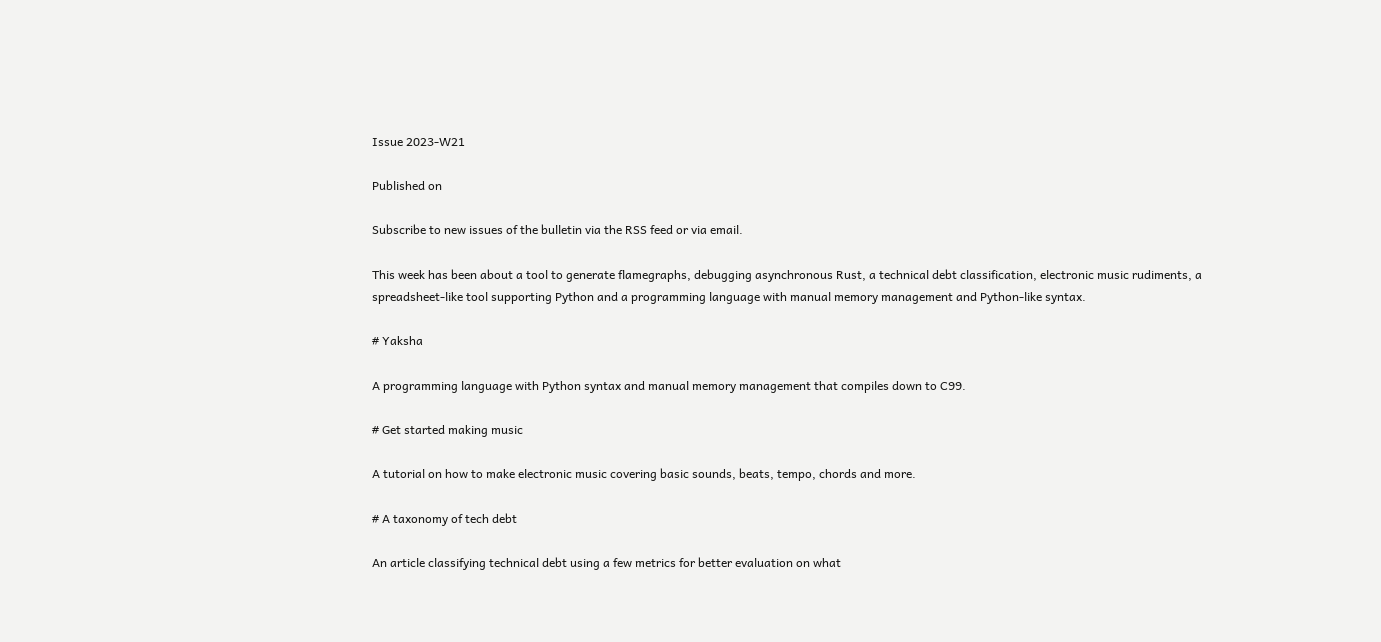Issue 2023-W21

Published on

Subscribe to new issues of the bulletin via the RSS feed or via email.

This week has been about a tool to generate flamegraphs, debugging asynchronous Rust, a technical debt classification, electronic music rudiments, a spreadsheet-like tool supporting Python and a programming language with manual memory management and Python-like syntax.

# Yaksha

A programming language with Python syntax and manual memory management that compiles down to C99.

# Get started making music

A tutorial on how to make electronic music covering basic sounds, beats, tempo, chords and more.

# A taxonomy of tech debt

An article classifying technical debt using a few metrics for better evaluation on what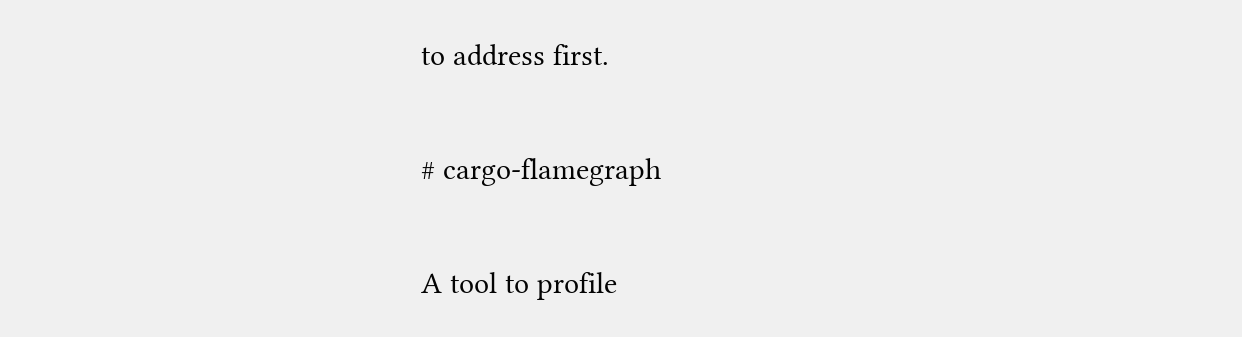to address first.

# cargo-flamegraph

A tool to profile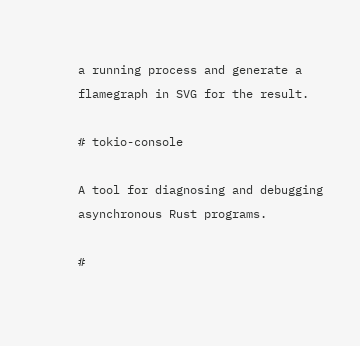a running process and generate a flamegraph in SVG for the result.

# tokio-console

A tool for diagnosing and debugging asynchronous Rust programs.

#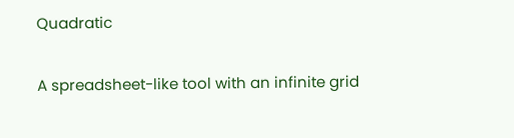Quadratic

A spreadsheet-like tool with an infinite grid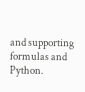and supporting formulas and Python.